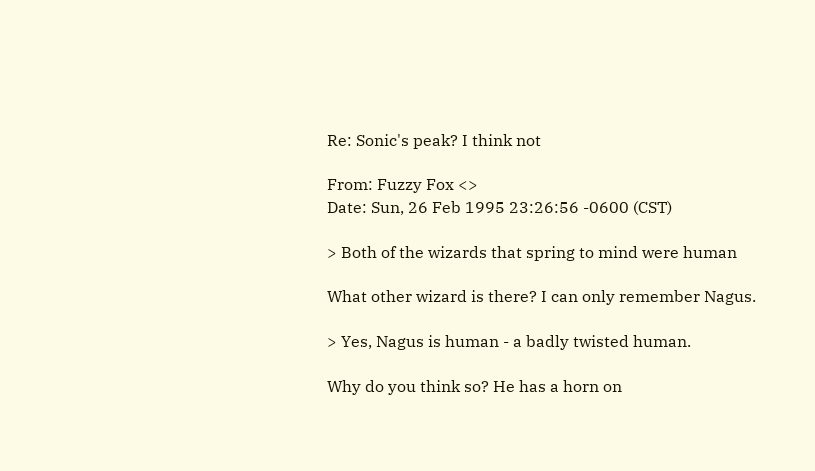Re: Sonic's peak? I think not

From: Fuzzy Fox <>
Date: Sun, 26 Feb 1995 23:26:56 -0600 (CST)

> Both of the wizards that spring to mind were human

What other wizard is there? I can only remember Nagus.

> Yes, Nagus is human - a badly twisted human.

Why do you think so? He has a horn on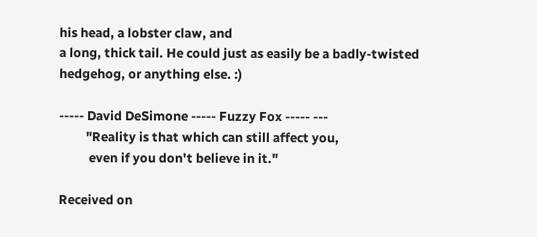his head, a lobster claw, and
a long, thick tail. He could just as easily be a badly-twisted
hedgehog, or anything else. :)

----- David DeSimone ----- Fuzzy Fox ----- ---
         "Reality is that which can still affect you,
          even if you don't believe in it."

Received on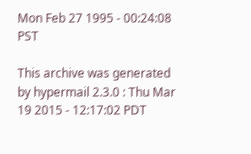Mon Feb 27 1995 - 00:24:08 PST

This archive was generated by hypermail 2.3.0 : Thu Mar 19 2015 - 12:17:02 PDT